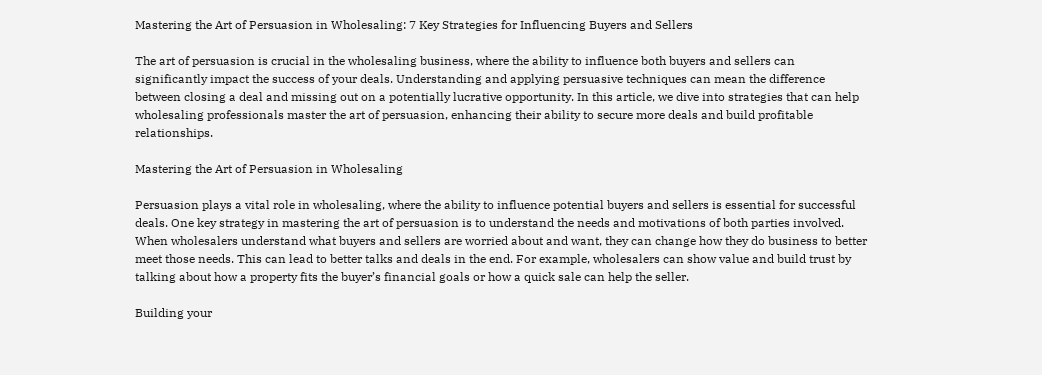Mastering the Art of Persuasion in Wholesaling: 7 Key Strategies for Influencing Buyers and Sellers

The art of persuasion is crucial in the wholesaling business, where the ability to influence both buyers and sellers can significantly impact the success of your deals. Understanding and applying persuasive techniques can mean the difference between closing a deal and missing out on a potentially lucrative opportunity. In this article, we dive into strategies that can help wholesaling professionals master the art of persuasion, enhancing their ability to secure more deals and build profitable relationships.

Mastering the Art of Persuasion in Wholesaling

Persuasion plays a vital role in wholesaling, where the ability to influence potential buyers and sellers is essential for successful deals. One key strategy in mastering the art of persuasion is to understand the needs and motivations of both parties involved. When wholesalers understand what buyers and sellers are worried about and want, they can change how they do business to better meet those needs. This can lead to better talks and deals in the end. For example, wholesalers can show value and build trust by talking about how a property fits the buyer’s financial goals or how a quick sale can help the seller.

Building your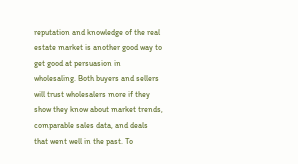reputation and knowledge of the real estate market is another good way to get good at persuasion in wholesaling. Both buyers and sellers will trust wholesalers more if they show they know about market trends, comparable sales data, and deals that went well in the past. To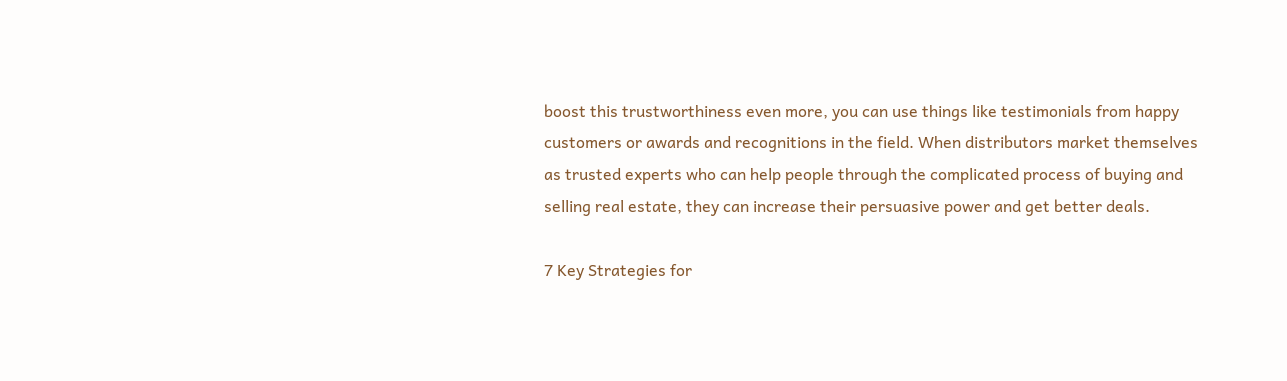boost this trustworthiness even more, you can use things like testimonials from happy customers or awards and recognitions in the field. When distributors market themselves as trusted experts who can help people through the complicated process of buying and selling real estate, they can increase their persuasive power and get better deals.

7 Key Strategies for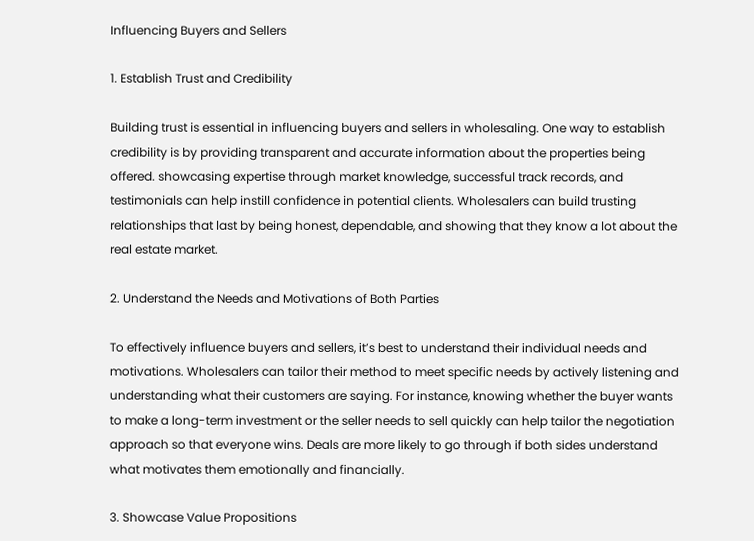Influencing Buyers and Sellers

1. Establish Trust and Credibility

Building trust is essential in influencing buyers and sellers in wholesaling. One way to establish credibility is by providing transparent and accurate information about the properties being offered. showcasing expertise through market knowledge, successful track records, and testimonials can help instill confidence in potential clients. Wholesalers can build trusting relationships that last by being honest, dependable, and showing that they know a lot about the real estate market.

2. Understand the Needs and Motivations of Both Parties

To effectively influence buyers and sellers, it’s best to understand their individual needs and motivations. Wholesalers can tailor their method to meet specific needs by actively listening and understanding what their customers are saying. For instance, knowing whether the buyer wants to make a long-term investment or the seller needs to sell quickly can help tailor the negotiation approach so that everyone wins. Deals are more likely to go through if both sides understand what motivates them emotionally and financially.

3. Showcase Value Propositions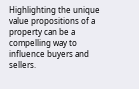Highlighting the unique value propositions of a property can be a compelling way to influence buyers and sellers.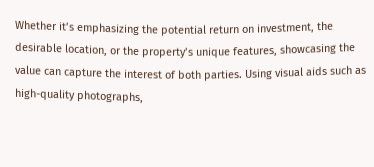Whether it’s emphasizing the potential return on investment, the desirable location, or the property’s unique features, showcasing the value can capture the interest of both parties. Using visual aids such as high-quality photographs,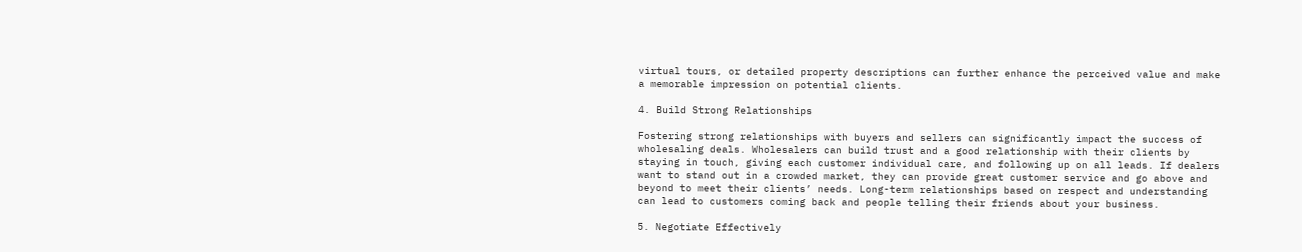virtual tours, or detailed property descriptions can further enhance the perceived value and make a memorable impression on potential clients.

4. Build Strong Relationships

Fostering strong relationships with buyers and sellers can significantly impact the success of wholesaling deals. Wholesalers can build trust and a good relationship with their clients by staying in touch, giving each customer individual care, and following up on all leads. If dealers want to stand out in a crowded market, they can provide great customer service and go above and beyond to meet their clients’ needs. Long-term relationships based on respect and understanding can lead to customers coming back and people telling their friends about your business.

5. Negotiate Effectively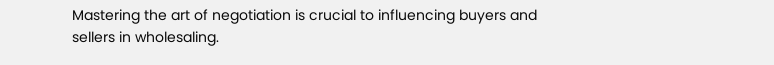Mastering the art of negotiation is crucial to influencing buyers and sellers in wholesaling.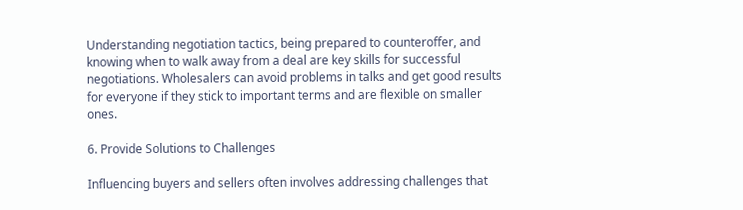Understanding negotiation tactics, being prepared to counteroffer, and knowing when to walk away from a deal are key skills for successful negotiations. Wholesalers can avoid problems in talks and get good results for everyone if they stick to important terms and are flexible on smaller ones.

6. Provide Solutions to Challenges

Influencing buyers and sellers often involves addressing challenges that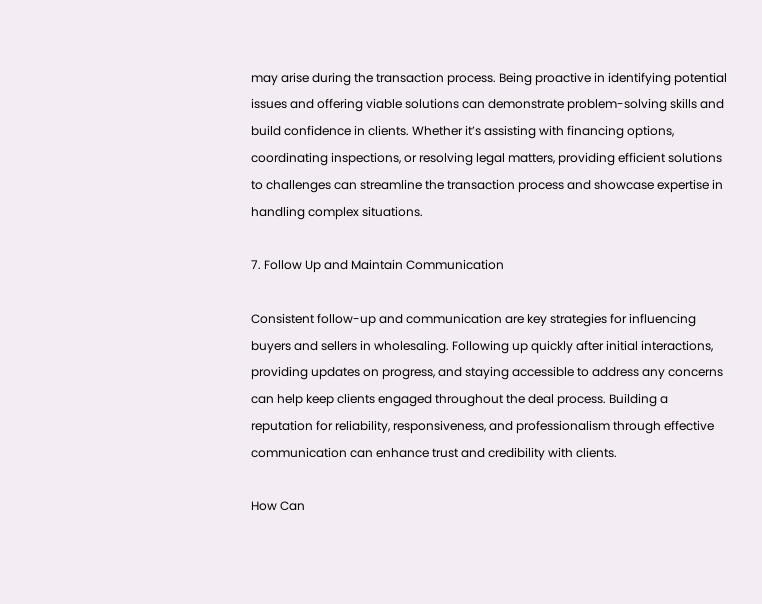may arise during the transaction process. Being proactive in identifying potential issues and offering viable solutions can demonstrate problem-solving skills and build confidence in clients. Whether it’s assisting with financing options, coordinating inspections, or resolving legal matters, providing efficient solutions to challenges can streamline the transaction process and showcase expertise in handling complex situations.

7. Follow Up and Maintain Communication

Consistent follow-up and communication are key strategies for influencing buyers and sellers in wholesaling. Following up quickly after initial interactions, providing updates on progress, and staying accessible to address any concerns can help keep clients engaged throughout the deal process. Building a reputation for reliability, responsiveness, and professionalism through effective communication can enhance trust and credibility with clients.

How Can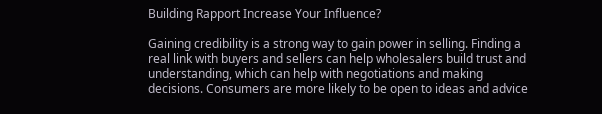Building Rapport Increase Your Influence?

Gaining credibility is a strong way to gain power in selling. Finding a real link with buyers and sellers can help wholesalers build trust and understanding, which can help with negotiations and making decisions. Consumers are more likely to be open to ideas and advice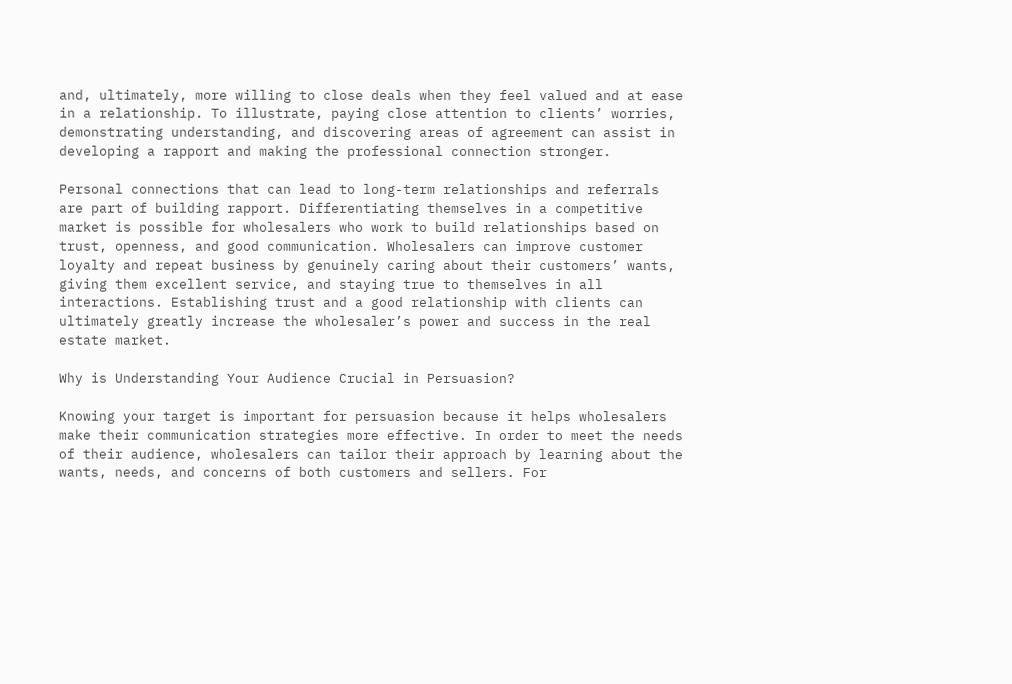and, ultimately, more willing to close deals when they feel valued and at ease in a relationship. To illustrate, paying close attention to clients’ worries, demonstrating understanding, and discovering areas of agreement can assist in developing a rapport and making the professional connection stronger.

Personal connections that can lead to long-term relationships and referrals are part of building rapport. Differentiating themselves in a competitive market is possible for wholesalers who work to build relationships based on trust, openness, and good communication. Wholesalers can improve customer loyalty and repeat business by genuinely caring about their customers’ wants, giving them excellent service, and staying true to themselves in all interactions. Establishing trust and a good relationship with clients can ultimately greatly increase the wholesaler’s power and success in the real estate market.

Why is Understanding Your Audience Crucial in Persuasion?

Knowing your target is important for persuasion because it helps wholesalers make their communication strategies more effective. In order to meet the needs of their audience, wholesalers can tailor their approach by learning about the wants, needs, and concerns of both customers and sellers. For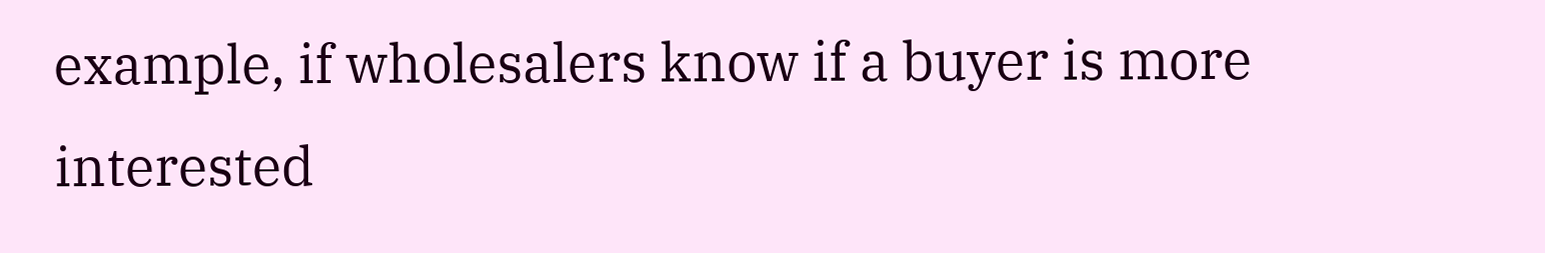example, if wholesalers know if a buyer is more interested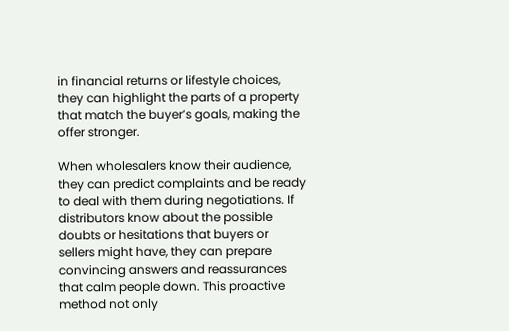in financial returns or lifestyle choices, they can highlight the parts of a property that match the buyer’s goals, making the offer stronger.

When wholesalers know their audience, they can predict complaints and be ready to deal with them during negotiations. If distributors know about the possible doubts or hesitations that buyers or sellers might have, they can prepare convincing answers and reassurances that calm people down. This proactive method not only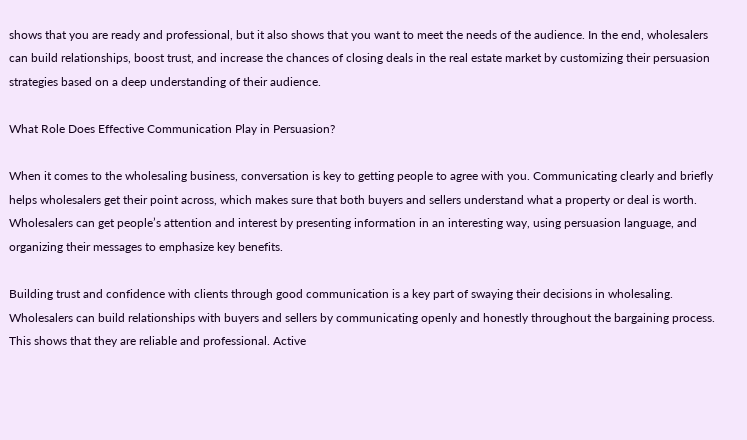shows that you are ready and professional, but it also shows that you want to meet the needs of the audience. In the end, wholesalers can build relationships, boost trust, and increase the chances of closing deals in the real estate market by customizing their persuasion strategies based on a deep understanding of their audience.

What Role Does Effective Communication Play in Persuasion?

When it comes to the wholesaling business, conversation is key to getting people to agree with you. Communicating clearly and briefly helps wholesalers get their point across, which makes sure that both buyers and sellers understand what a property or deal is worth. Wholesalers can get people’s attention and interest by presenting information in an interesting way, using persuasion language, and organizing their messages to emphasize key benefits.

Building trust and confidence with clients through good communication is a key part of swaying their decisions in wholesaling. Wholesalers can build relationships with buyers and sellers by communicating openly and honestly throughout the bargaining process. This shows that they are reliable and professional. Active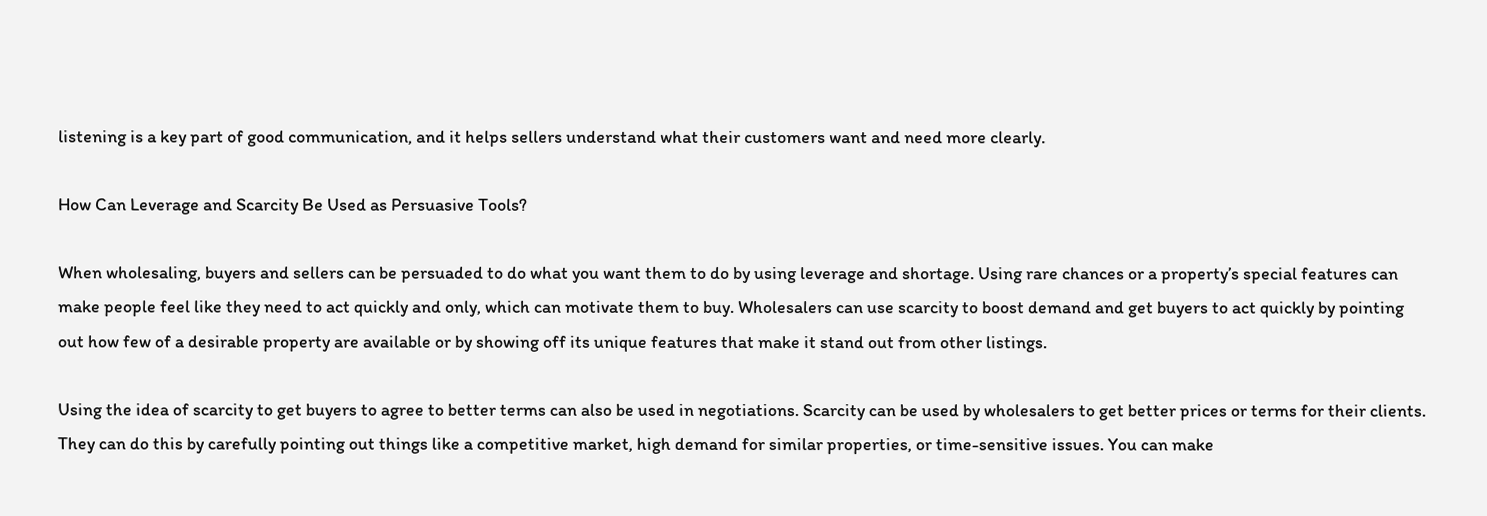listening is a key part of good communication, and it helps sellers understand what their customers want and need more clearly.

How Can Leverage and Scarcity Be Used as Persuasive Tools?

When wholesaling, buyers and sellers can be persuaded to do what you want them to do by using leverage and shortage. Using rare chances or a property’s special features can make people feel like they need to act quickly and only, which can motivate them to buy. Wholesalers can use scarcity to boost demand and get buyers to act quickly by pointing out how few of a desirable property are available or by showing off its unique features that make it stand out from other listings.

Using the idea of scarcity to get buyers to agree to better terms can also be used in negotiations. Scarcity can be used by wholesalers to get better prices or terms for their clients. They can do this by carefully pointing out things like a competitive market, high demand for similar properties, or time-sensitive issues. You can make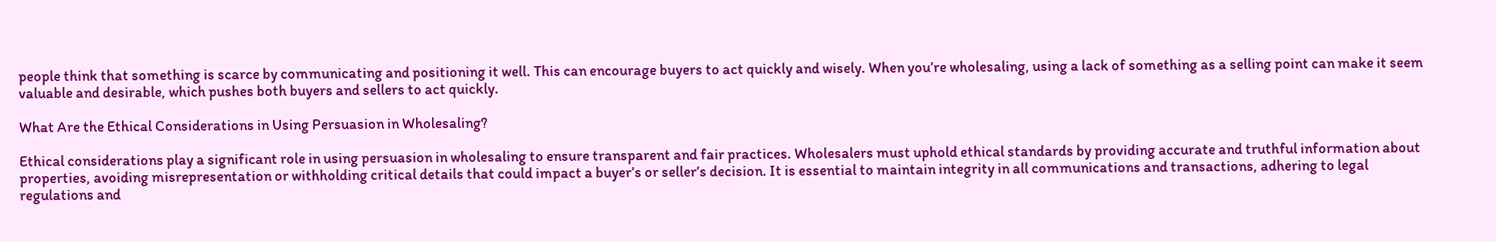people think that something is scarce by communicating and positioning it well. This can encourage buyers to act quickly and wisely. When you’re wholesaling, using a lack of something as a selling point can make it seem valuable and desirable, which pushes both buyers and sellers to act quickly.

What Are the Ethical Considerations in Using Persuasion in Wholesaling?

Ethical considerations play a significant role in using persuasion in wholesaling to ensure transparent and fair practices. Wholesalers must uphold ethical standards by providing accurate and truthful information about properties, avoiding misrepresentation or withholding critical details that could impact a buyer’s or seller’s decision. It is essential to maintain integrity in all communications and transactions, adhering to legal regulations and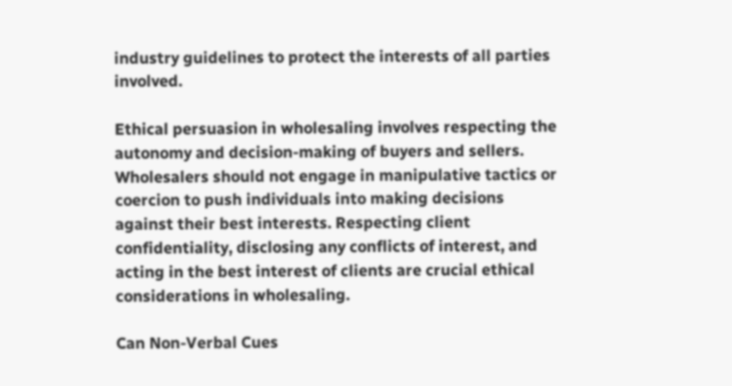industry guidelines to protect the interests of all parties involved.

Ethical persuasion in wholesaling involves respecting the autonomy and decision-making of buyers and sellers. Wholesalers should not engage in manipulative tactics or coercion to push individuals into making decisions against their best interests. Respecting client confidentiality, disclosing any conflicts of interest, and acting in the best interest of clients are crucial ethical considerations in wholesaling.

Can Non-Verbal Cues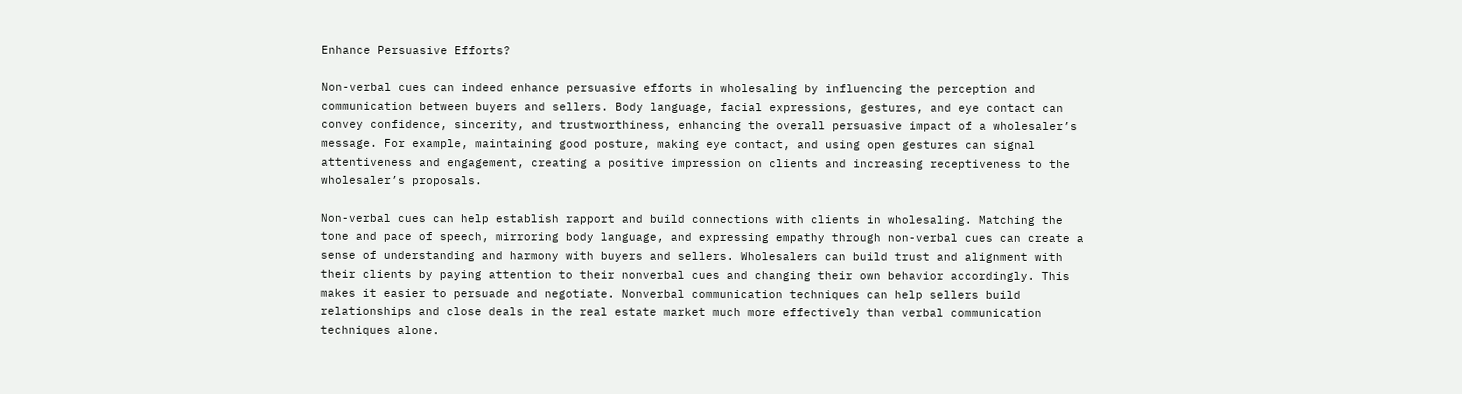Enhance Persuasive Efforts?

Non-verbal cues can indeed enhance persuasive efforts in wholesaling by influencing the perception and communication between buyers and sellers. Body language, facial expressions, gestures, and eye contact can convey confidence, sincerity, and trustworthiness, enhancing the overall persuasive impact of a wholesaler’s message. For example, maintaining good posture, making eye contact, and using open gestures can signal attentiveness and engagement, creating a positive impression on clients and increasing receptiveness to the wholesaler’s proposals.

Non-verbal cues can help establish rapport and build connections with clients in wholesaling. Matching the tone and pace of speech, mirroring body language, and expressing empathy through non-verbal cues can create a sense of understanding and harmony with buyers and sellers. Wholesalers can build trust and alignment with their clients by paying attention to their nonverbal cues and changing their own behavior accordingly. This makes it easier to persuade and negotiate. Nonverbal communication techniques can help sellers build relationships and close deals in the real estate market much more effectively than verbal communication techniques alone.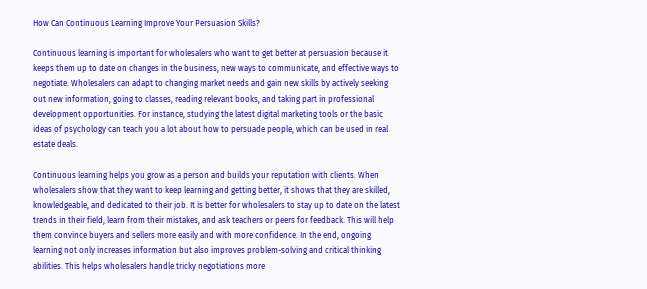How Can Continuous Learning Improve Your Persuasion Skills?

Continuous learning is important for wholesalers who want to get better at persuasion because it keeps them up to date on changes in the business, new ways to communicate, and effective ways to negotiate. Wholesalers can adapt to changing market needs and gain new skills by actively seeking out new information, going to classes, reading relevant books, and taking part in professional development opportunities. For instance, studying the latest digital marketing tools or the basic ideas of psychology can teach you a lot about how to persuade people, which can be used in real estate deals.

Continuous learning helps you grow as a person and builds your reputation with clients. When wholesalers show that they want to keep learning and getting better, it shows that they are skilled, knowledgeable, and dedicated to their job. It is better for wholesalers to stay up to date on the latest trends in their field, learn from their mistakes, and ask teachers or peers for feedback. This will help them convince buyers and sellers more easily and with more confidence. In the end, ongoing learning not only increases information but also improves problem-solving and critical thinking abilities. This helps wholesalers handle tricky negotiations more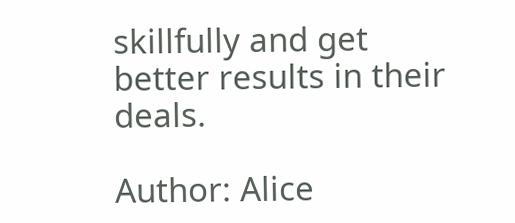skillfully and get better results in their deals.

Author: Alice